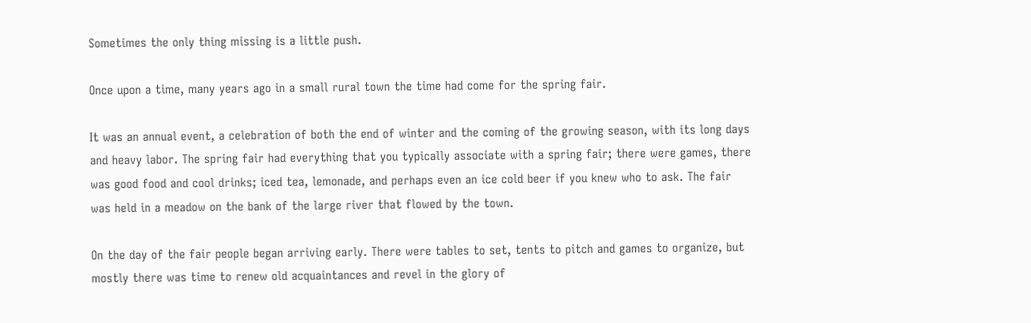Sometimes the only thing missing is a little push.

Once upon a time, many years ago in a small rural town the time had come for the spring fair.

It was an annual event, a celebration of both the end of winter and the coming of the growing season, with its long days and heavy labor. The spring fair had everything that you typically associate with a spring fair; there were games, there was good food and cool drinks; iced tea, lemonade, and perhaps even an ice cold beer if you knew who to ask. The fair was held in a meadow on the bank of the large river that flowed by the town.

On the day of the fair people began arriving early. There were tables to set, tents to pitch and games to organize, but mostly there was time to renew old acquaintances and revel in the glory of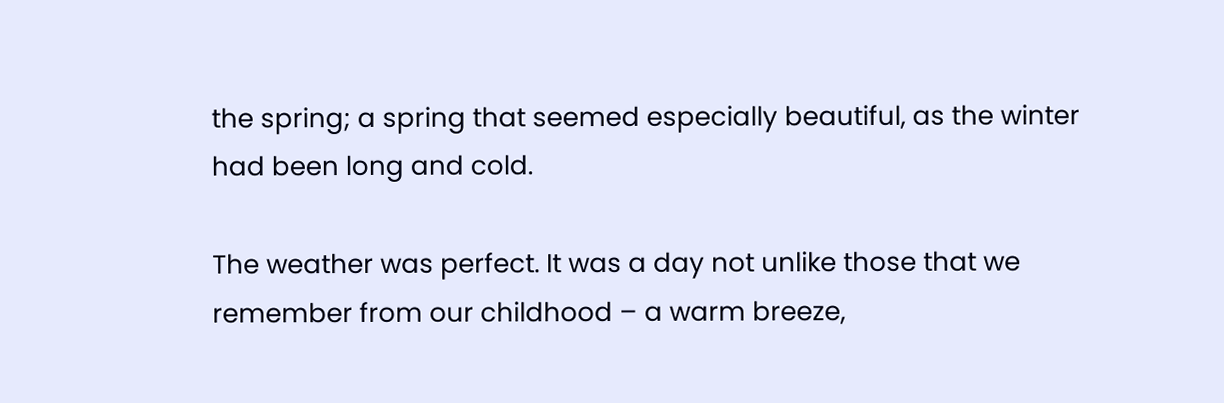the spring; a spring that seemed especially beautiful, as the winter had been long and cold.

The weather was perfect. It was a day not unlike those that we remember from our childhood – a warm breeze,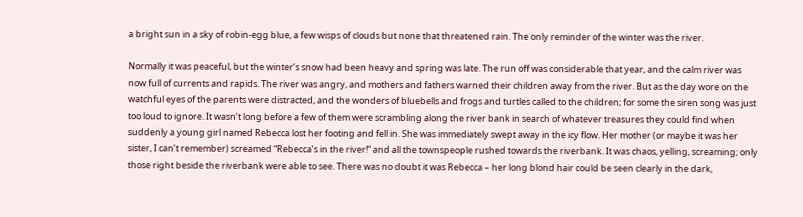a bright sun in a sky of robin-egg blue, a few wisps of clouds but none that threatened rain. The only reminder of the winter was the river.

Normally it was peaceful, but the winter’s snow had been heavy and spring was late. The run off was considerable that year, and the calm river was now full of currents and rapids. The river was angry, and mothers and fathers warned their children away from the river. But as the day wore on the watchful eyes of the parents were distracted, and the wonders of bluebells and frogs and turtles called to the children; for some the siren song was just too loud to ignore. It wasn’t long before a few of them were scrambling along the river bank in search of whatever treasures they could find when suddenly a young girl named Rebecca lost her footing and fell in. She was immediately swept away in the icy flow. Her mother (or maybe it was her sister, I can’t remember) screamed “Rebecca’s in the river!” and all the townspeople rushed towards the riverbank. It was chaos, yelling, screaming; only those right beside the riverbank were able to see. There was no doubt it was Rebecca – her long blond hair could be seen clearly in the dark,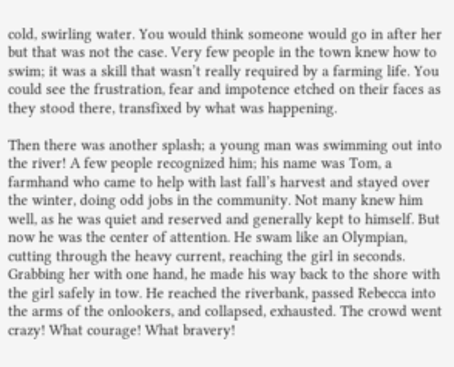cold, swirling water. You would think someone would go in after her but that was not the case. Very few people in the town knew how to swim; it was a skill that wasn’t really required by a farming life. You could see the frustration, fear and impotence etched on their faces as they stood there, transfixed by what was happening.

Then there was another splash; a young man was swimming out into the river! A few people recognized him; his name was Tom, a farmhand who came to help with last fall’s harvest and stayed over the winter, doing odd jobs in the community. Not many knew him well, as he was quiet and reserved and generally kept to himself. But now he was the center of attention. He swam like an Olympian, cutting through the heavy current, reaching the girl in seconds. Grabbing her with one hand, he made his way back to the shore with the girl safely in tow. He reached the riverbank, passed Rebecca into the arms of the onlookers, and collapsed, exhausted. The crowd went crazy! What courage! What bravery!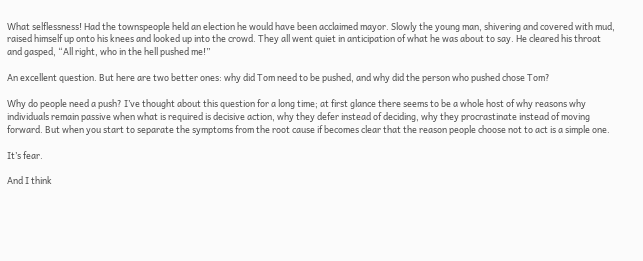What selflessness! Had the townspeople held an election he would have been acclaimed mayor. Slowly the young man, shivering and covered with mud, raised himself up onto his knees and looked up into the crowd. They all went quiet in anticipation of what he was about to say. He cleared his throat and gasped, “All right, who in the hell pushed me!”

An excellent question. But here are two better ones: why did Tom need to be pushed, and why did the person who pushed chose Tom?

Why do people need a push? I’ve thought about this question for a long time; at first glance there seems to be a whole host of why reasons why individuals remain passive when what is required is decisive action, why they defer instead of deciding, why they procrastinate instead of moving forward. But when you start to separate the symptoms from the root cause if becomes clear that the reason people choose not to act is a simple one.

It’s fear.

And I think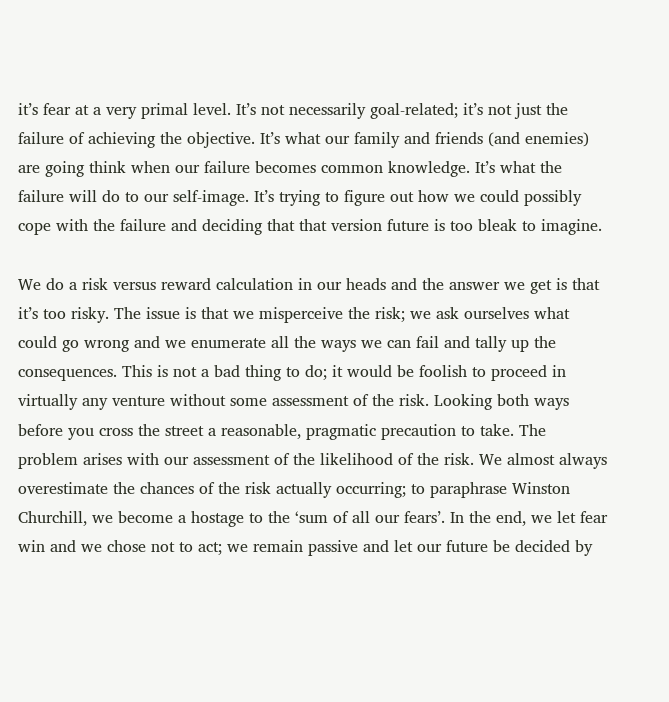it’s fear at a very primal level. It’s not necessarily goal-related; it’s not just the failure of achieving the objective. It’s what our family and friends (and enemies) are going think when our failure becomes common knowledge. It’s what the failure will do to our self-image. It’s trying to figure out how we could possibly cope with the failure and deciding that that version future is too bleak to imagine.

We do a risk versus reward calculation in our heads and the answer we get is that it’s too risky. The issue is that we misperceive the risk; we ask ourselves what could go wrong and we enumerate all the ways we can fail and tally up the consequences. This is not a bad thing to do; it would be foolish to proceed in virtually any venture without some assessment of the risk. Looking both ways before you cross the street a reasonable, pragmatic precaution to take. The problem arises with our assessment of the likelihood of the risk. We almost always overestimate the chances of the risk actually occurring; to paraphrase Winston Churchill, we become a hostage to the ‘sum of all our fears’. In the end, we let fear win and we chose not to act; we remain passive and let our future be decided by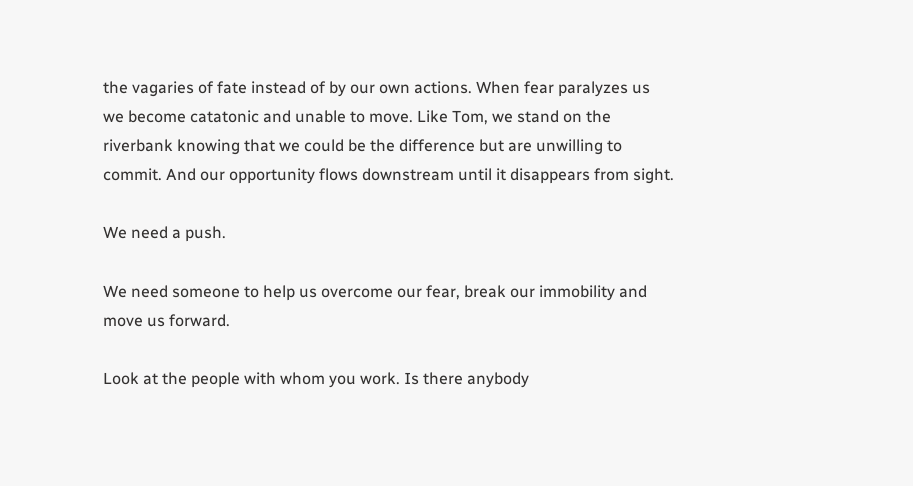the vagaries of fate instead of by our own actions. When fear paralyzes us we become catatonic and unable to move. Like Tom, we stand on the riverbank knowing that we could be the difference but are unwilling to commit. And our opportunity flows downstream until it disappears from sight.

We need a push.

We need someone to help us overcome our fear, break our immobility and move us forward.

Look at the people with whom you work. Is there anybody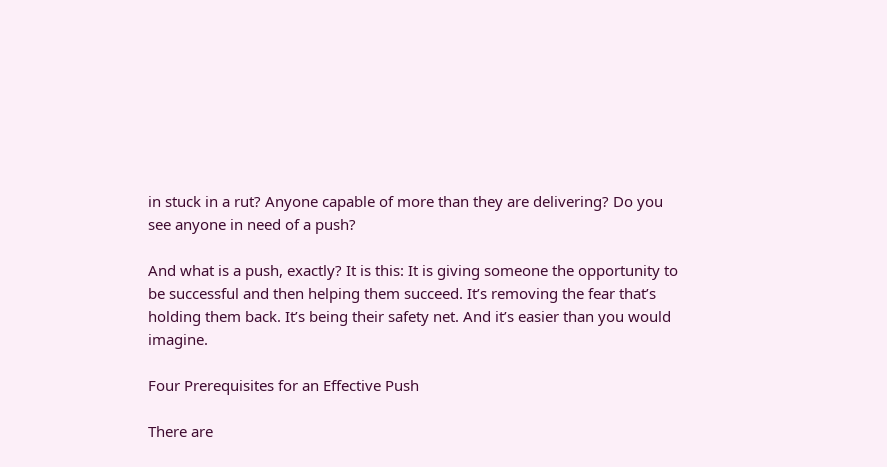in stuck in a rut? Anyone capable of more than they are delivering? Do you see anyone in need of a push?

And what is a push, exactly? It is this: It is giving someone the opportunity to be successful and then helping them succeed. It’s removing the fear that’s holding them back. It’s being their safety net. And it’s easier than you would imagine.

Four Prerequisites for an Effective Push

There are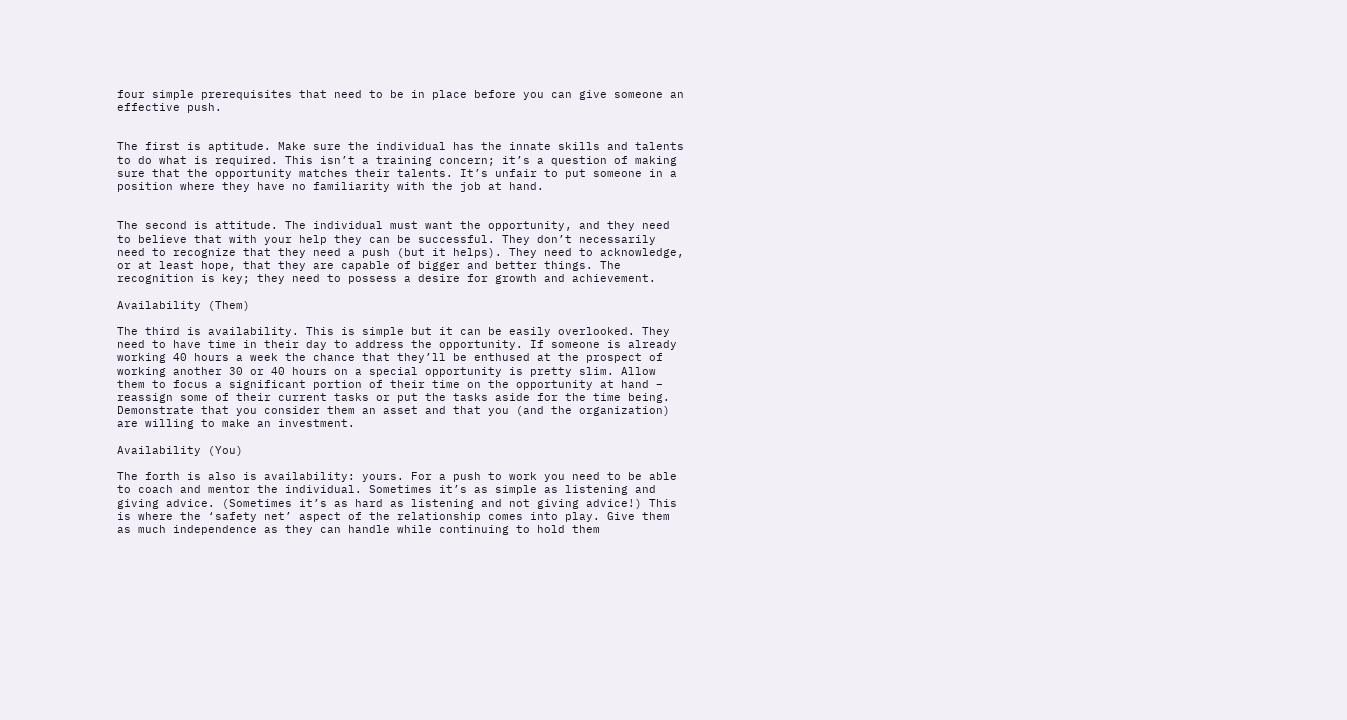four simple prerequisites that need to be in place before you can give someone an effective push.


The first is aptitude. Make sure the individual has the innate skills and talents to do what is required. This isn’t a training concern; it’s a question of making sure that the opportunity matches their talents. It’s unfair to put someone in a position where they have no familiarity with the job at hand.


The second is attitude. The individual must want the opportunity, and they need to believe that with your help they can be successful. They don’t necessarily need to recognize that they need a push (but it helps). They need to acknowledge, or at least hope, that they are capable of bigger and better things. The recognition is key; they need to possess a desire for growth and achievement.

Availability (Them)

The third is availability. This is simple but it can be easily overlooked. They need to have time in their day to address the opportunity. If someone is already working 40 hours a week the chance that they’ll be enthused at the prospect of working another 30 or 40 hours on a special opportunity is pretty slim. Allow them to focus a significant portion of their time on the opportunity at hand – reassign some of their current tasks or put the tasks aside for the time being. Demonstrate that you consider them an asset and that you (and the organization) are willing to make an investment.

Availability (You)

The forth is also is availability: yours. For a push to work you need to be able to coach and mentor the individual. Sometimes it’s as simple as listening and giving advice. (Sometimes it’s as hard as listening and not giving advice!) This is where the ‘safety net’ aspect of the relationship comes into play. Give them as much independence as they can handle while continuing to hold them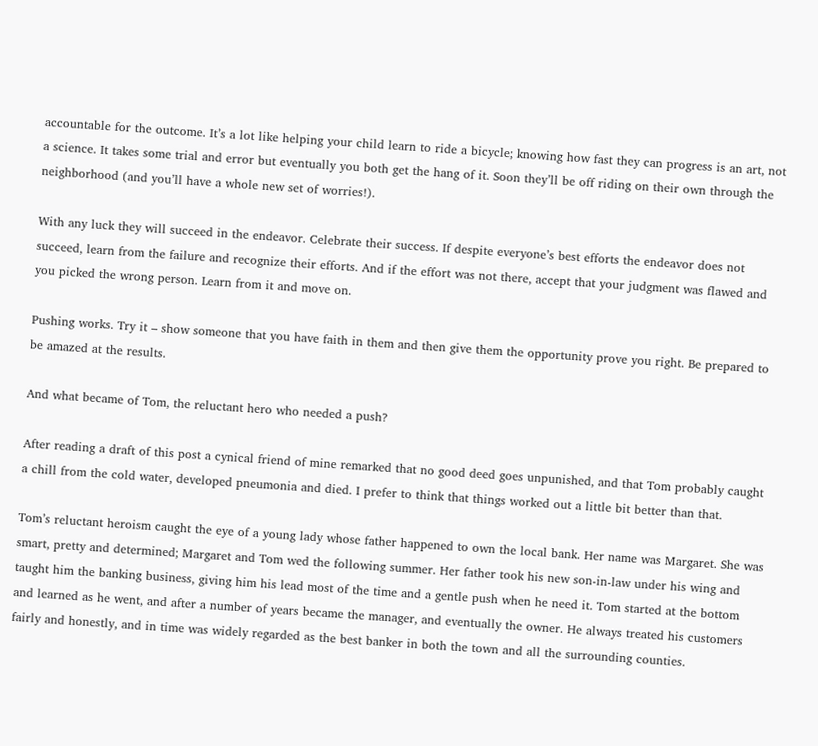accountable for the outcome. It’s a lot like helping your child learn to ride a bicycle; knowing how fast they can progress is an art, not a science. It takes some trial and error but eventually you both get the hang of it. Soon they’ll be off riding on their own through the neighborhood (and you’ll have a whole new set of worries!).

With any luck they will succeed in the endeavor. Celebrate their success. If despite everyone’s best efforts the endeavor does not succeed, learn from the failure and recognize their efforts. And if the effort was not there, accept that your judgment was flawed and you picked the wrong person. Learn from it and move on.

Pushing works. Try it – show someone that you have faith in them and then give them the opportunity prove you right. Be prepared to be amazed at the results.

And what became of Tom, the reluctant hero who needed a push?

After reading a draft of this post a cynical friend of mine remarked that no good deed goes unpunished, and that Tom probably caught a chill from the cold water, developed pneumonia and died. I prefer to think that things worked out a little bit better than that.

Tom’s reluctant heroism caught the eye of a young lady whose father happened to own the local bank. Her name was Margaret. She was smart, pretty and determined; Margaret and Tom wed the following summer. Her father took his new son-in-law under his wing and taught him the banking business, giving him his lead most of the time and a gentle push when he need it. Tom started at the bottom and learned as he went, and after a number of years became the manager, and eventually the owner. He always treated his customers fairly and honestly, and in time was widely regarded as the best banker in both the town and all the surrounding counties.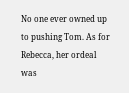No one ever owned up to pushing Tom. As for Rebecca, her ordeal was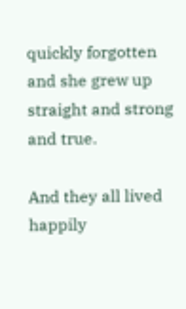quickly forgotten and she grew up straight and strong and true.

And they all lived happily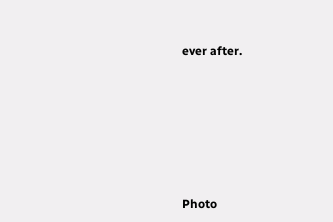ever after.







Photo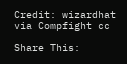Credit: wizardhat via Compfight cc

Share This: